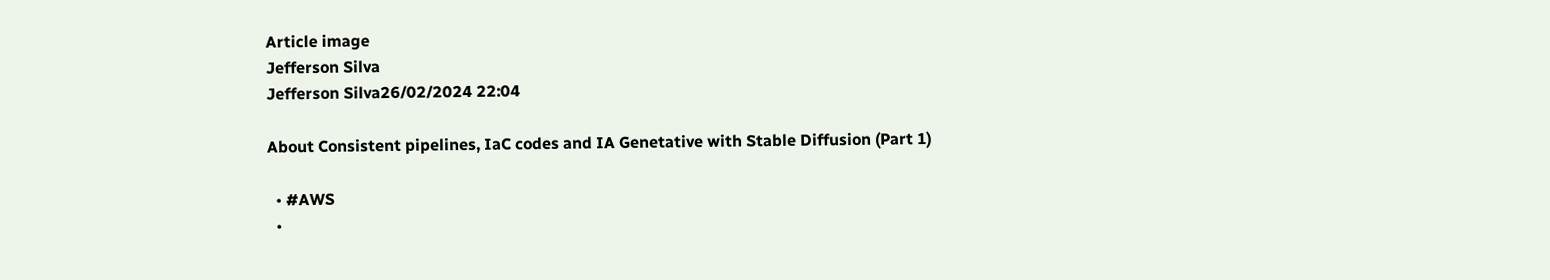Article image
Jefferson Silva
Jefferson Silva26/02/2024 22:04

About Consistent pipelines, IaC codes and IA Genetative with Stable Diffusion (Part 1)

  • #AWS
  •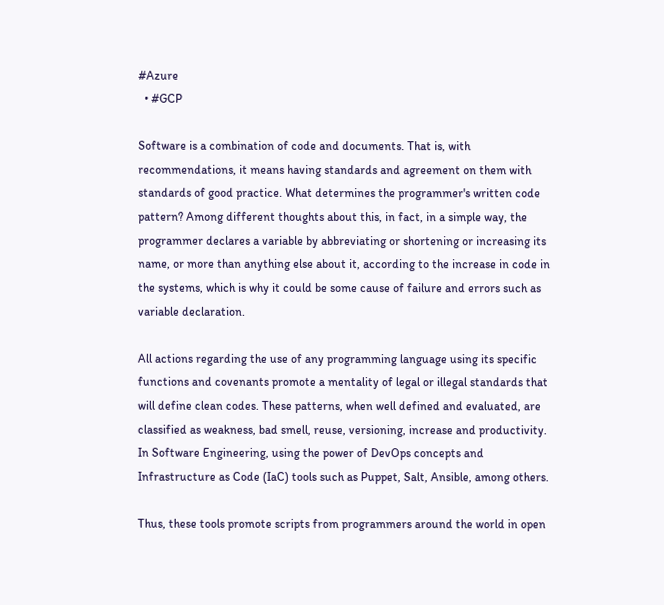#Azure
  • #GCP

Software is a combination of code and documents. That is, with recommendations, it means having standards and agreement on them with standards of good practice. What determines the programmer's written code pattern? Among different thoughts about this, in fact, in a simple way, the programmer declares a variable by abbreviating or shortening or increasing its name, or more than anything else about it, according to the increase in code in the systems, which is why it could be some cause of failure and errors such as variable declaration.

All actions regarding the use of any programming language using its specific functions and covenants promote a mentality of legal or illegal standards that will define clean codes. These patterns, when well defined and evaluated, are classified as weakness, bad smell, reuse, versioning, increase and productivity. In Software Engineering, using the power of DevOps concepts and Infrastructure as Code (IaC) tools such as Puppet, Salt, Ansible, among others.

Thus, these tools promote scripts from programmers around the world in open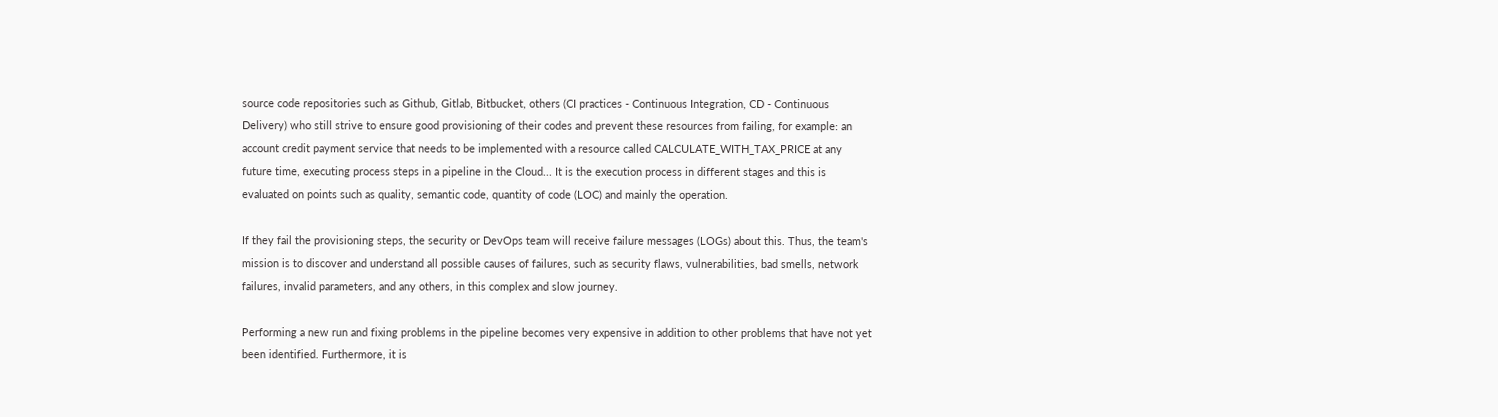source code repositories such as Github, Gitlab, Bitbucket, others (CI practices - Continuous Integration, CD - Continuous Delivery) who still strive to ensure good provisioning of their codes and prevent these resources from failing, for example: an account credit payment service that needs to be implemented with a resource called CALCULATE_WITH_TAX_PRICE at any future time, executing process steps in a pipeline in the Cloud... It is the execution process in different stages and this is evaluated on points such as quality, semantic code, quantity of code (LOC) and mainly the operation.

If they fail the provisioning steps, the security or DevOps team will receive failure messages (LOGs) about this. Thus, the team's mission is to discover and understand all possible causes of failures, such as security flaws, vulnerabilities, bad smells, network failures, invalid parameters, and any others, in this complex and slow journey.

Performing a new run and fixing problems in the pipeline becomes very expensive in addition to other problems that have not yet been identified. Furthermore, it is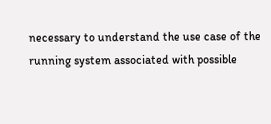necessary to understand the use case of the running system associated with possible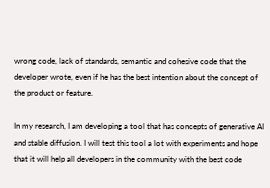wrong code, lack of standards, semantic and cohesive code that the developer wrote, even if he has the best intention about the concept of the product or feature.

In my research, I am developing a tool that has concepts of generative AI and stable diffusion. I will test this tool a lot with experiments and hope that it will help all developers in the community with the best code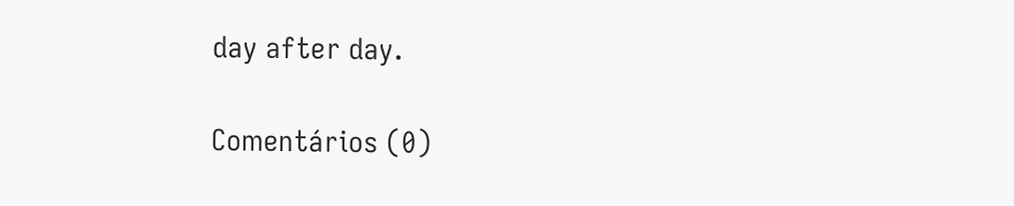day after day.

Comentários (0)